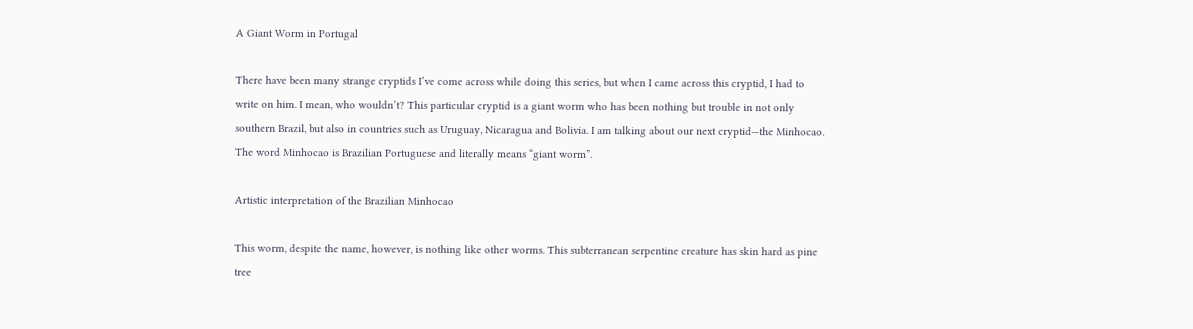A Giant Worm in Portugal

There have been many strange cryptids I’ve come across while doing this series, but when I came across this cryptid, I had to write on him. I mean, who wouldn’t? This particular cryptid is a giant worm who has been nothing but trouble in not only southern Brazil, but also in countries such as Uruguay, Nicaragua and Bolivia. I am talking about our next cryptid—the Minhocao. The word Minhocao is Brazilian Portuguese and literally means “giant worm”.

Artistic interpretation of the Brazilian Minhocao

This worm, despite the name, however, is nothing like other worms. This subterranean serpentine creature has skin hard as pine tree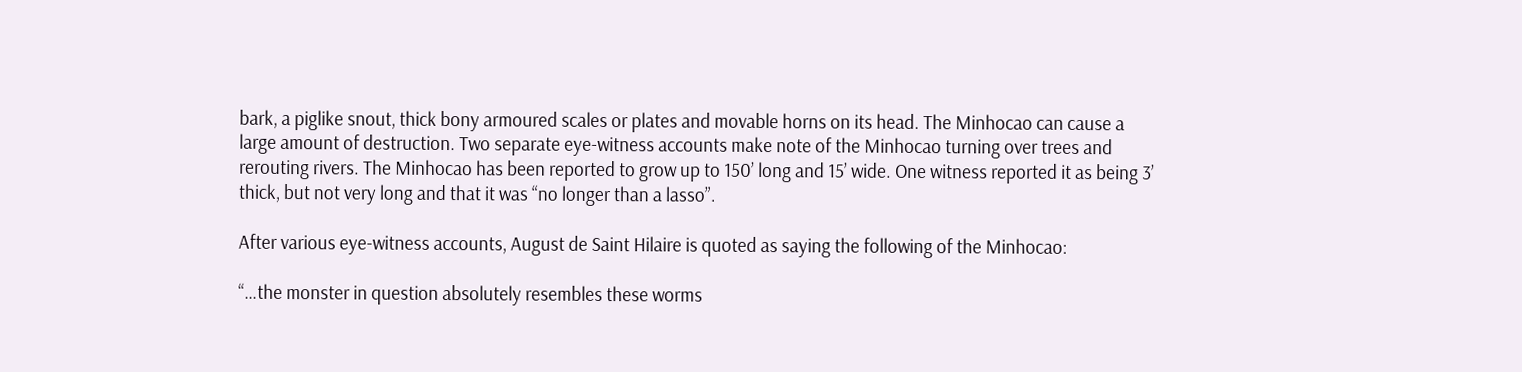bark, a piglike snout, thick bony armoured scales or plates and movable horns on its head. The Minhocao can cause a large amount of destruction. Two separate eye-witness accounts make note of the Minhocao turning over trees and rerouting rivers. The Minhocao has been reported to grow up to 150’ long and 15’ wide. One witness reported it as being 3’ thick, but not very long and that it was “no longer than a lasso”.

After various eye-witness accounts, August de Saint Hilaire is quoted as saying the following of the Minhocao:

“…the monster in question absolutely resembles these worms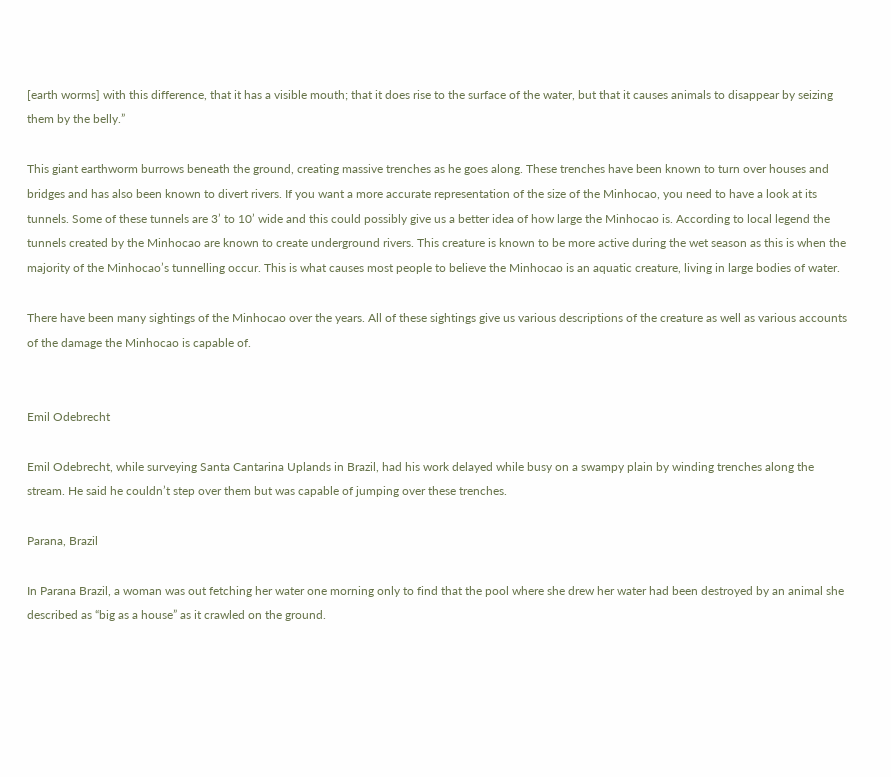[earth worms] with this difference, that it has a visible mouth; that it does rise to the surface of the water, but that it causes animals to disappear by seizing them by the belly.”

This giant earthworm burrows beneath the ground, creating massive trenches as he goes along. These trenches have been known to turn over houses and bridges and has also been known to divert rivers. If you want a more accurate representation of the size of the Minhocao, you need to have a look at its tunnels. Some of these tunnels are 3’ to 10’ wide and this could possibly give us a better idea of how large the Minhocao is. According to local legend the tunnels created by the Minhocao are known to create underground rivers. This creature is known to be more active during the wet season as this is when the majority of the Minhocao’s tunnelling occur. This is what causes most people to believe the Minhocao is an aquatic creature, living in large bodies of water.

There have been many sightings of the Minhocao over the years. All of these sightings give us various descriptions of the creature as well as various accounts of the damage the Minhocao is capable of.


Emil Odebrecht

Emil Odebrecht, while surveying Santa Cantarina Uplands in Brazil, had his work delayed while busy on a swampy plain by winding trenches along the stream. He said he couldn’t step over them but was capable of jumping over these trenches.

Parana, Brazil

In Parana Brazil, a woman was out fetching her water one morning only to find that the pool where she drew her water had been destroyed by an animal she described as “big as a house” as it crawled on the ground.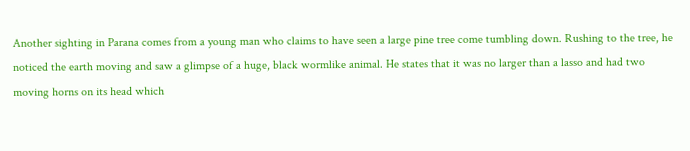Another sighting in Parana comes from a young man who claims to have seen a large pine tree come tumbling down. Rushing to the tree, he noticed the earth moving and saw a glimpse of a huge, black wormlike animal. He states that it was no larger than a lasso and had two moving horns on its head which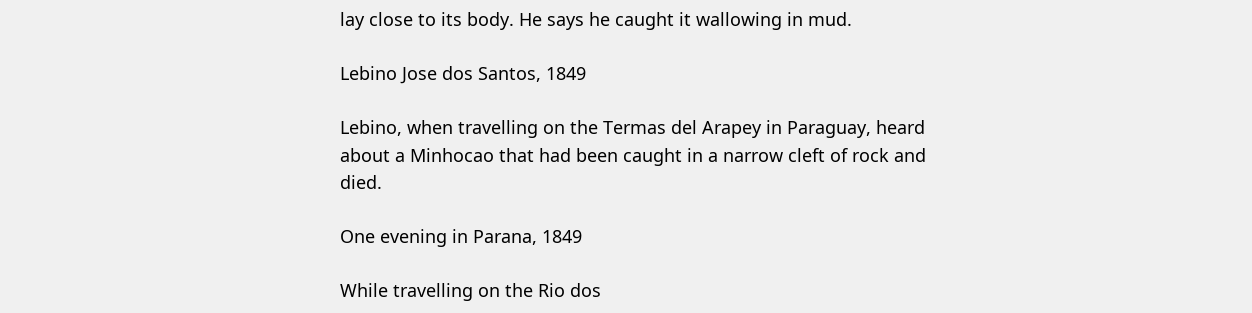lay close to its body. He says he caught it wallowing in mud.

Lebino Jose dos Santos, 1849

Lebino, when travelling on the Termas del Arapey in Paraguay, heard about a Minhocao that had been caught in a narrow cleft of rock and died.

One evening in Parana, 1849

While travelling on the Rio dos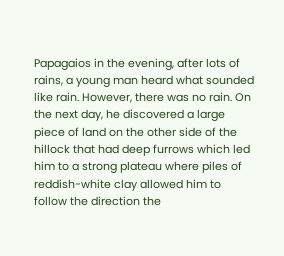Papagaios in the evening, after lots of rains, a young man heard what sounded like rain. However, there was no rain. On the next day, he discovered a large piece of land on the other side of the hillock that had deep furrows which led him to a strong plateau where piles of reddish-white clay allowed him to follow the direction the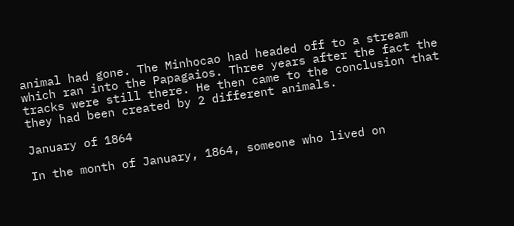animal had gone. The Minhocao had headed off to a stream which ran into the Papagaios. Three years after the fact the tracks were still there. He then came to the conclusion that they had been created by 2 different animals.

January of 1864

In the month of January, 1864, someone who lived on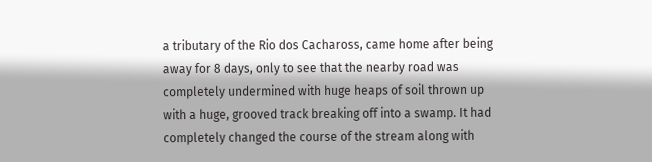a tributary of the Rio dos Cachaross, came home after being away for 8 days, only to see that the nearby road was completely undermined with huge heaps of soil thrown up with a huge, grooved track breaking off into a swamp. It had completely changed the course of the stream along with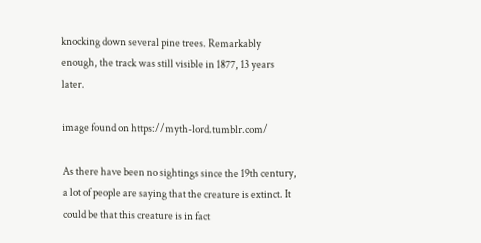knocking down several pine trees. Remarkably enough, the track was still visible in 1877, 13 years later.

image found on https://myth-lord.tumblr.com/

As there have been no sightings since the 19th century, a lot of people are saying that the creature is extinct. It could be that this creature is in fact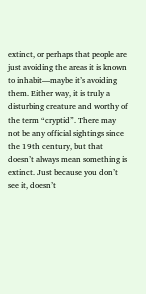extinct, or perhaps that people are just avoiding the areas it is known to inhabit—maybe it’s avoiding them. Either way, it is truly a disturbing creature and worthy of the term “cryptid”. There may not be any official sightings since the 19th century, but that doesn’t always mean something is extinct. Just because you don’t see it, doesn’t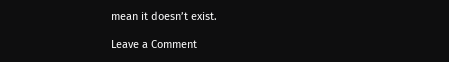mean it doesn’t exist.

Leave a Comment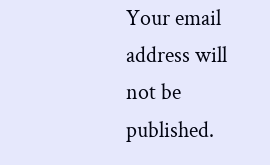Your email address will not be published.